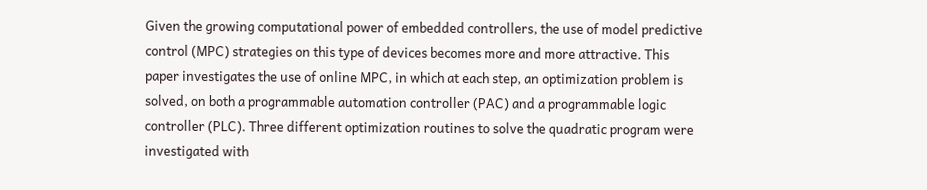Given the growing computational power of embedded controllers, the use of model predictive control (MPC) strategies on this type of devices becomes more and more attractive. This paper investigates the use of online MPC, in which at each step, an optimization problem is solved, on both a programmable automation controller (PAC) and a programmable logic controller (PLC). Three different optimization routines to solve the quadratic program were investigated with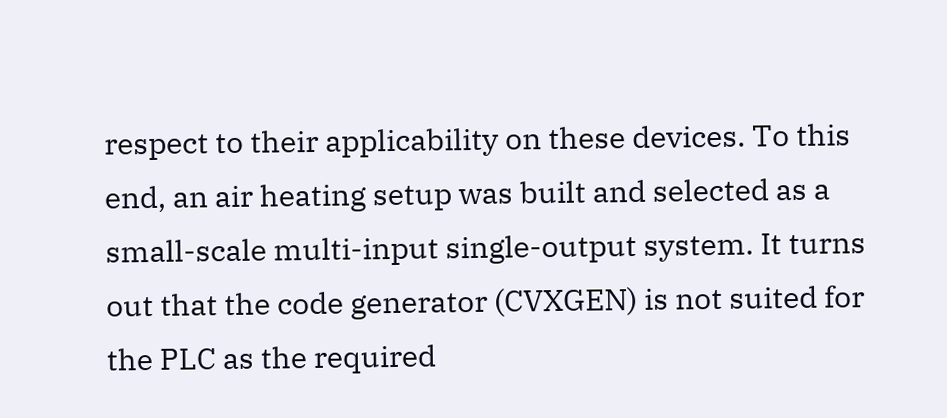respect to their applicability on these devices. To this end, an air heating setup was built and selected as a small-scale multi-input single-output system. It turns out that the code generator (CVXGEN) is not suited for the PLC as the required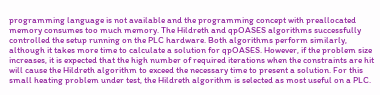programming language is not available and the programming concept with preallocated memory consumes too much memory. The Hildreth and qpOASES algorithms successfully controlled the setup running on the PLC hardware. Both algorithms perform similarly, although it takes more time to calculate a solution for qpOASES. However, if the problem size increases, it is expected that the high number of required iterations when the constraints are hit will cause the Hildreth algorithm to exceed the necessary time to present a solution. For this small heating problem under test, the Hildreth algorithm is selected as most useful on a PLC.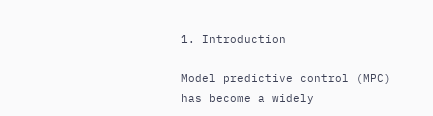1. Introduction

Model predictive control (MPC) has become a widely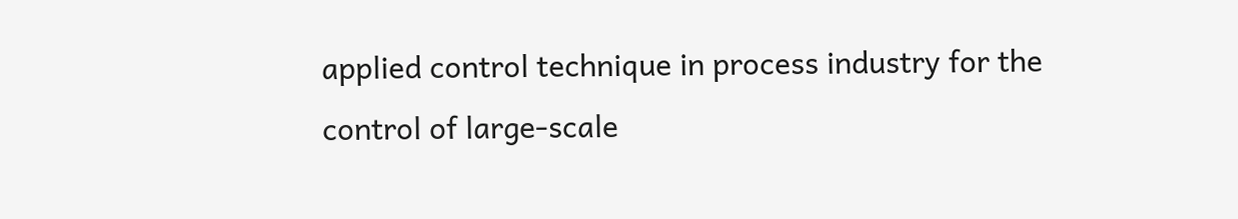applied control technique in process industry for the control of large-scale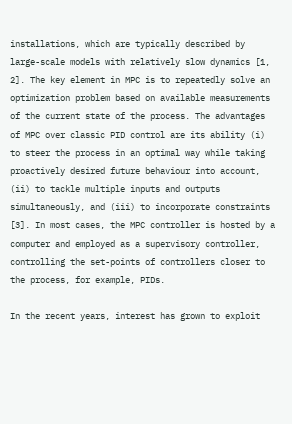installations, which are typically described by large-scale models with relatively slow dynamics [1, 2]. The key element in MPC is to repeatedly solve an optimization problem based on available measurements of the current state of the process. The advantages of MPC over classic PID control are its ability (i) to steer the process in an optimal way while taking proactively desired future behaviour into account, (ii) to tackle multiple inputs and outputs simultaneously, and (iii) to incorporate constraints [3]. In most cases, the MPC controller is hosted by a computer and employed as a supervisory controller, controlling the set-points of controllers closer to the process, for example, PIDs.

In the recent years, interest has grown to exploit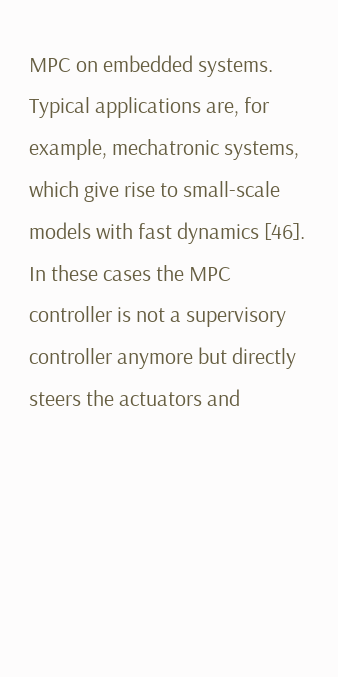MPC on embedded systems. Typical applications are, for example, mechatronic systems, which give rise to small-scale models with fast dynamics [46]. In these cases the MPC controller is not a supervisory controller anymore but directly steers the actuators and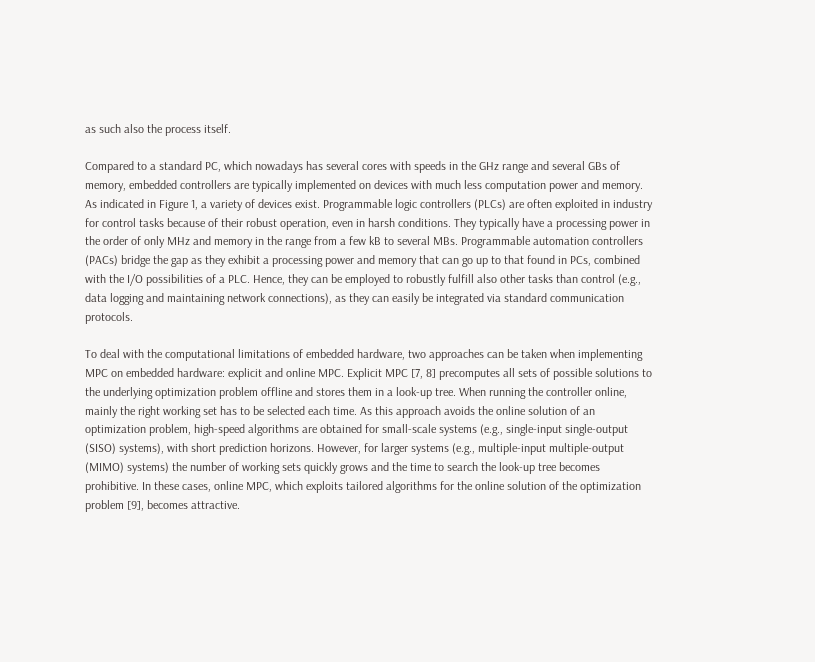as such also the process itself.

Compared to a standard PC, which nowadays has several cores with speeds in the GHz range and several GBs of memory, embedded controllers are typically implemented on devices with much less computation power and memory. As indicated in Figure 1, a variety of devices exist. Programmable logic controllers (PLCs) are often exploited in industry for control tasks because of their robust operation, even in harsh conditions. They typically have a processing power in the order of only MHz and memory in the range from a few kB to several MBs. Programmable automation controllers (PACs) bridge the gap as they exhibit a processing power and memory that can go up to that found in PCs, combined with the I/O possibilities of a PLC. Hence, they can be employed to robustly fulfill also other tasks than control (e.g., data logging and maintaining network connections), as they can easily be integrated via standard communication protocols.

To deal with the computational limitations of embedded hardware, two approaches can be taken when implementing MPC on embedded hardware: explicit and online MPC. Explicit MPC [7, 8] precomputes all sets of possible solutions to the underlying optimization problem offline and stores them in a look-up tree. When running the controller online, mainly the right working set has to be selected each time. As this approach avoids the online solution of an optimization problem, high-speed algorithms are obtained for small-scale systems (e.g., single-input single-output (SISO) systems), with short prediction horizons. However, for larger systems (e.g., multiple-input multiple-output (MIMO) systems) the number of working sets quickly grows and the time to search the look-up tree becomes prohibitive. In these cases, online MPC, which exploits tailored algorithms for the online solution of the optimization problem [9], becomes attractive.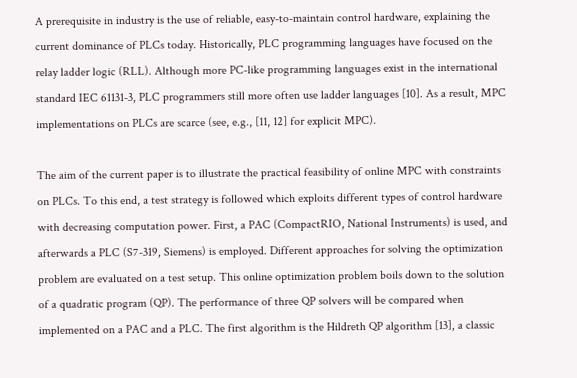A prerequisite in industry is the use of reliable, easy-to-maintain control hardware, explaining the current dominance of PLCs today. Historically, PLC programming languages have focused on the relay ladder logic (RLL). Although more PC-like programming languages exist in the international standard IEC 61131-3, PLC programmers still more often use ladder languages [10]. As a result, MPC implementations on PLCs are scarce (see, e.g., [11, 12] for explicit MPC).

The aim of the current paper is to illustrate the practical feasibility of online MPC with constraints on PLCs. To this end, a test strategy is followed which exploits different types of control hardware with decreasing computation power. First, a PAC (CompactRIO, National Instruments) is used, and afterwards a PLC (S7-319, Siemens) is employed. Different approaches for solving the optimization problem are evaluated on a test setup. This online optimization problem boils down to the solution of a quadratic program (QP). The performance of three QP solvers will be compared when implemented on a PAC and a PLC. The first algorithm is the Hildreth QP algorithm [13], a classic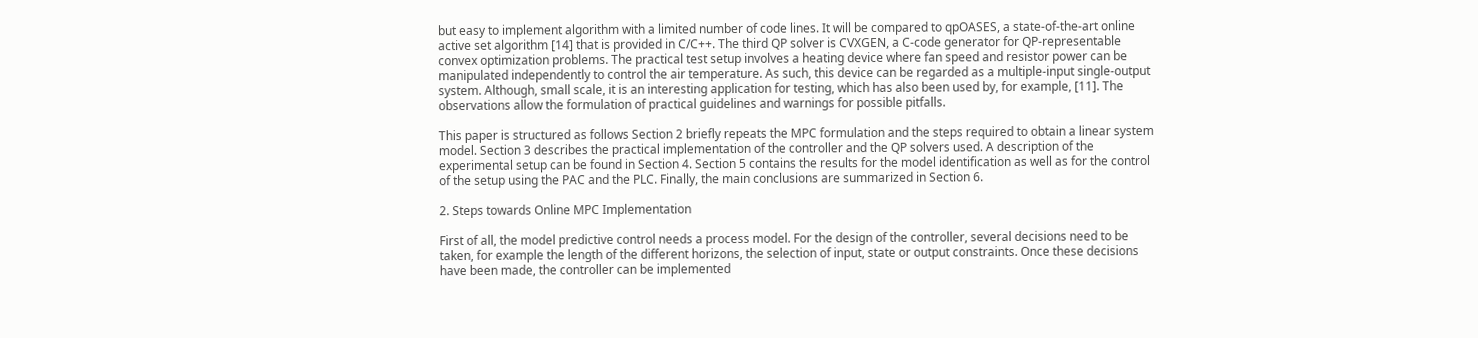but easy to implement algorithm with a limited number of code lines. It will be compared to qpOASES, a state-of-the-art online active set algorithm [14] that is provided in C/C++. The third QP solver is CVXGEN, a C-code generator for QP-representable convex optimization problems. The practical test setup involves a heating device where fan speed and resistor power can be manipulated independently to control the air temperature. As such, this device can be regarded as a multiple-input single-output system. Although, small scale, it is an interesting application for testing, which has also been used by, for example, [11]. The observations allow the formulation of practical guidelines and warnings for possible pitfalls.

This paper is structured as follows Section 2 briefly repeats the MPC formulation and the steps required to obtain a linear system model. Section 3 describes the practical implementation of the controller and the QP solvers used. A description of the experimental setup can be found in Section 4. Section 5 contains the results for the model identification as well as for the control of the setup using the PAC and the PLC. Finally, the main conclusions are summarized in Section 6.

2. Steps towards Online MPC Implementation

First of all, the model predictive control needs a process model. For the design of the controller, several decisions need to be taken, for example the length of the different horizons, the selection of input, state or output constraints. Once these decisions have been made, the controller can be implemented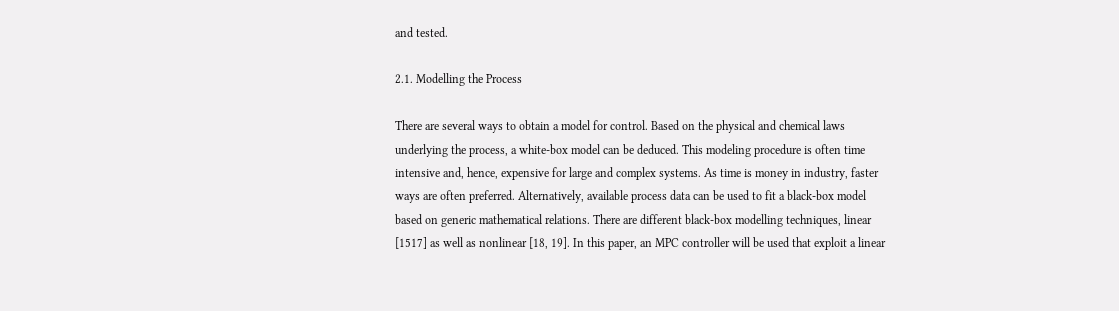and tested.

2.1. Modelling the Process

There are several ways to obtain a model for control. Based on the physical and chemical laws underlying the process, a white-box model can be deduced. This modeling procedure is often time intensive and, hence, expensive for large and complex systems. As time is money in industry, faster ways are often preferred. Alternatively, available process data can be used to fit a black-box model based on generic mathematical relations. There are different black-box modelling techniques, linear [1517] as well as nonlinear [18, 19]. In this paper, an MPC controller will be used that exploit a linear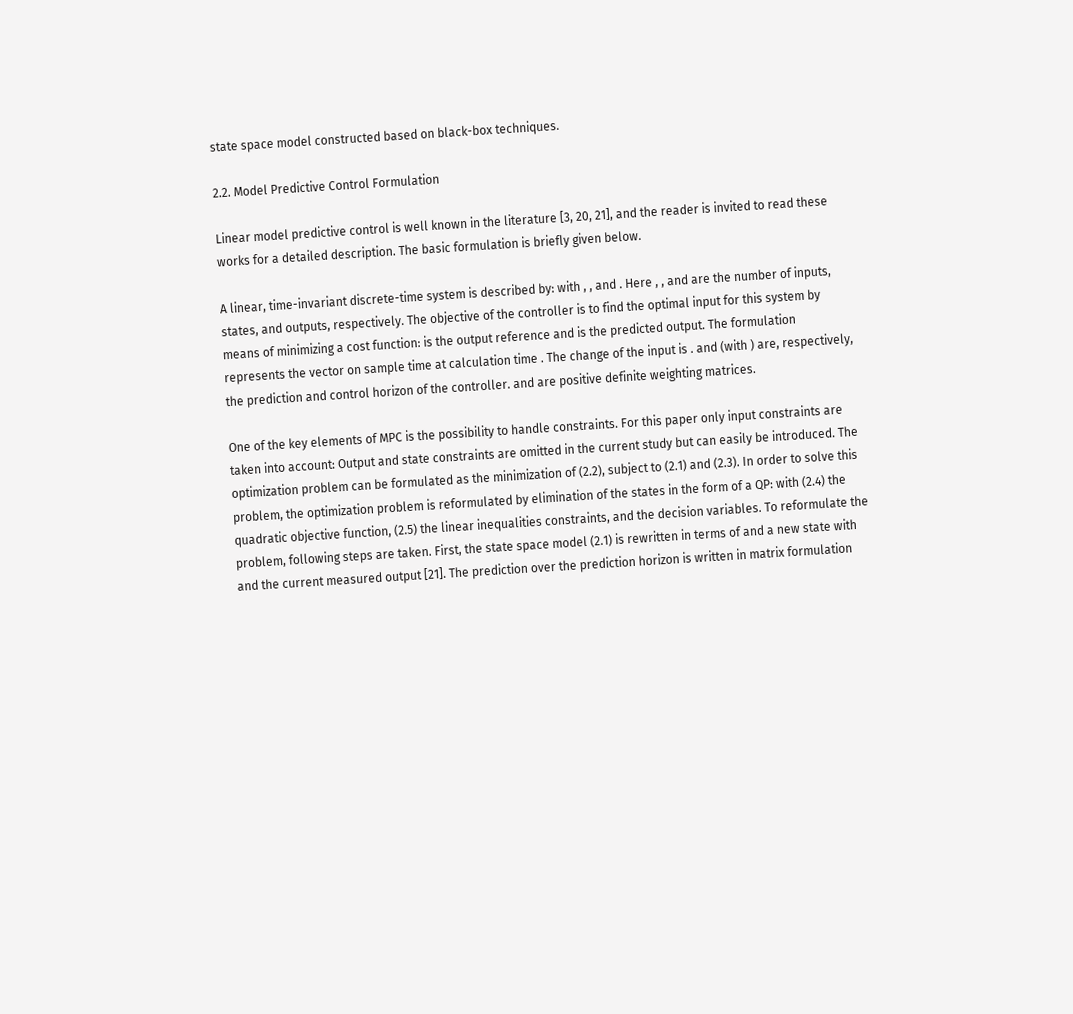state space model constructed based on black-box techniques.

2.2. Model Predictive Control Formulation

Linear model predictive control is well known in the literature [3, 20, 21], and the reader is invited to read these works for a detailed description. The basic formulation is briefly given below.

A linear, time-invariant discrete-time system is described by: with , , and . Here , , and are the number of inputs, states, and outputs, respectively. The objective of the controller is to find the optimal input for this system by means of minimizing a cost function: is the output reference and is the predicted output. The formulation represents the vector on sample time at calculation time . The change of the input is . and (with ) are, respectively, the prediction and control horizon of the controller. and are positive definite weighting matrices.

One of the key elements of MPC is the possibility to handle constraints. For this paper only input constraints are taken into account: Output and state constraints are omitted in the current study but can easily be introduced. The optimization problem can be formulated as the minimization of (2.2), subject to (2.1) and (2.3). In order to solve this problem, the optimization problem is reformulated by elimination of the states in the form of a QP: with (2.4) the quadratic objective function, (2.5) the linear inequalities constraints, and the decision variables. To reformulate the problem, following steps are taken. First, the state space model (2.1) is rewritten in terms of and a new state with and the current measured output [21]. The prediction over the prediction horizon is written in matrix formulation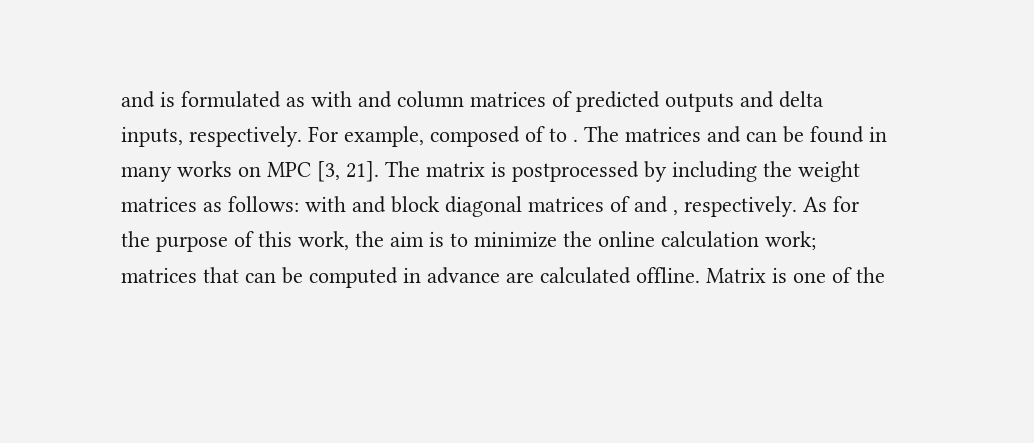and is formulated as with and column matrices of predicted outputs and delta inputs, respectively. For example, composed of to . The matrices and can be found in many works on MPC [3, 21]. The matrix is postprocessed by including the weight matrices as follows: with and block diagonal matrices of and , respectively. As for the purpose of this work, the aim is to minimize the online calculation work; matrices that can be computed in advance are calculated offline. Matrix is one of the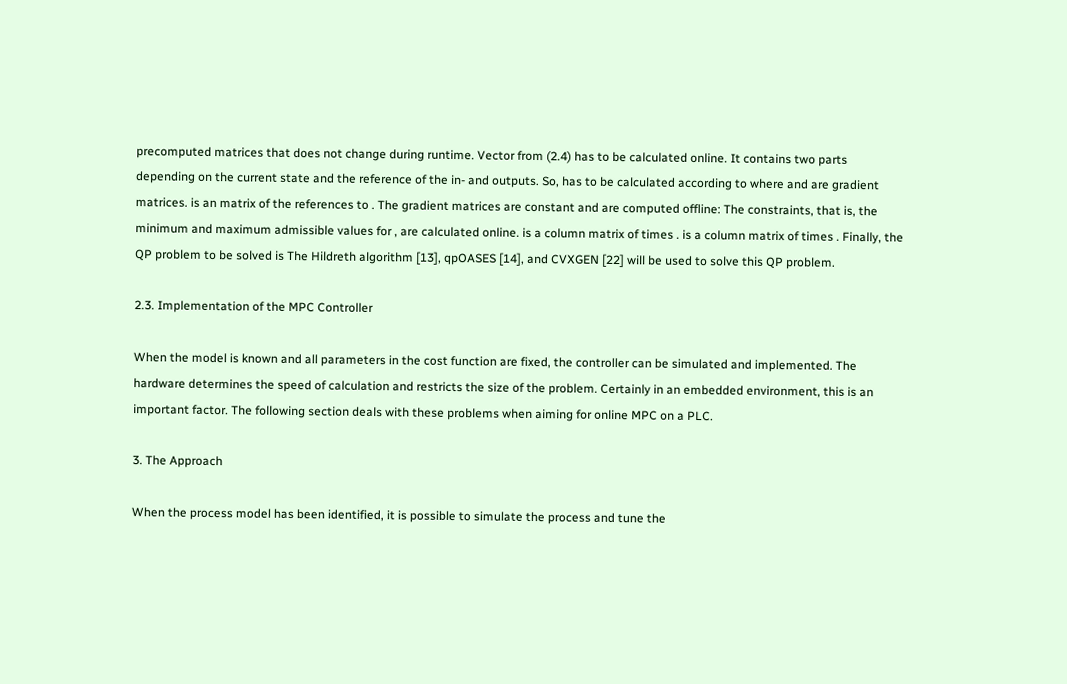precomputed matrices that does not change during runtime. Vector from (2.4) has to be calculated online. It contains two parts depending on the current state and the reference of the in- and outputs. So, has to be calculated according to where and are gradient matrices. is an matrix of the references to . The gradient matrices are constant and are computed offline: The constraints, that is, the minimum and maximum admissible values for , are calculated online. is a column matrix of times . is a column matrix of times . Finally, the QP problem to be solved is The Hildreth algorithm [13], qpOASES [14], and CVXGEN [22] will be used to solve this QP problem.

2.3. Implementation of the MPC Controller

When the model is known and all parameters in the cost function are fixed, the controller can be simulated and implemented. The hardware determines the speed of calculation and restricts the size of the problem. Certainly in an embedded environment, this is an important factor. The following section deals with these problems when aiming for online MPC on a PLC.

3. The Approach

When the process model has been identified, it is possible to simulate the process and tune the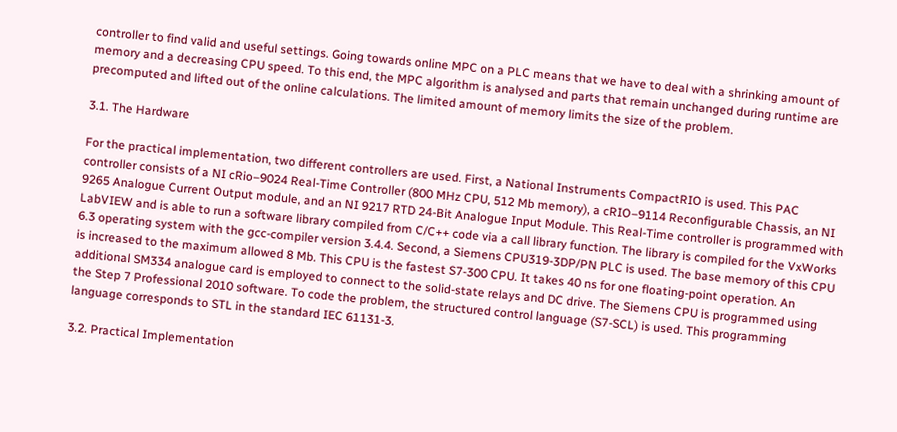controller to find valid and useful settings. Going towards online MPC on a PLC means that we have to deal with a shrinking amount of memory and a decreasing CPU speed. To this end, the MPC algorithm is analysed and parts that remain unchanged during runtime are precomputed and lifted out of the online calculations. The limited amount of memory limits the size of the problem.

3.1. The Hardware

For the practical implementation, two different controllers are used. First, a National Instruments CompactRIO is used. This PAC controller consists of a NI cRio–9024 Real-Time Controller (800 MHz CPU, 512 Mb memory), a cRIO–9114 Reconfigurable Chassis, an NI 9265 Analogue Current Output module, and an NI 9217 RTD 24-Bit Analogue Input Module. This Real-Time controller is programmed with LabVIEW and is able to run a software library compiled from C/C++ code via a call library function. The library is compiled for the VxWorks 6.3 operating system with the gcc-compiler version 3.4.4. Second, a Siemens CPU319-3DP/PN PLC is used. The base memory of this CPU is increased to the maximum allowed 8 Mb. This CPU is the fastest S7-300 CPU. It takes 40 ns for one floating-point operation. An additional SM334 analogue card is employed to connect to the solid-state relays and DC drive. The Siemens CPU is programmed using the Step 7 Professional 2010 software. To code the problem, the structured control language (S7-SCL) is used. This programming language corresponds to STL in the standard IEC 61131-3.

3.2. Practical Implementation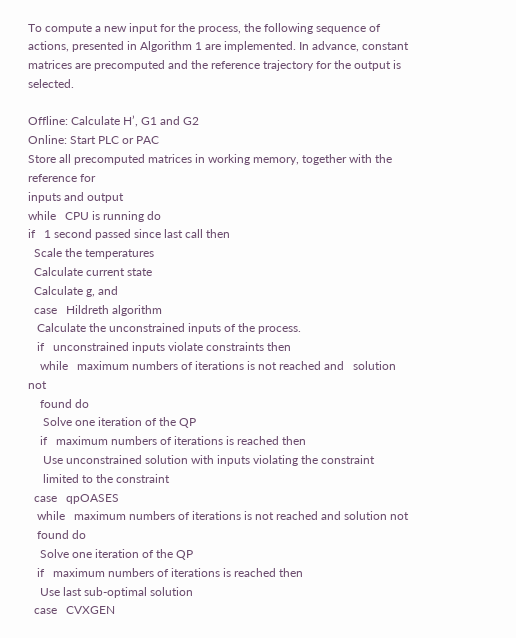To compute a new input for the process, the following sequence of actions, presented in Algorithm 1 are implemented. In advance, constant matrices are precomputed and the reference trajectory for the output is selected.

Offline: Calculate H’, G1 and G2
Online: Start PLC or PAC
Store all precomputed matrices in working memory, together with the reference for
inputs and output
while   CPU is running do
if   1 second passed since last call then
  Scale the temperatures
  Calculate current state
  Calculate g, and
  case   Hildreth algorithm
   Calculate the unconstrained inputs of the process.
   if   unconstrained inputs violate constraints then
    while   maximum numbers of iterations is not reached and   solution not
    found do
     Solve one iteration of the QP
    if   maximum numbers of iterations is reached then
     Use unconstrained solution with inputs violating the constraint
     limited to the constraint
  case   qpOASES
   while   maximum numbers of iterations is not reached and solution not
   found do
    Solve one iteration of the QP
   if   maximum numbers of iterations is reached then
    Use last sub-optimal solution
  case   CVXGEN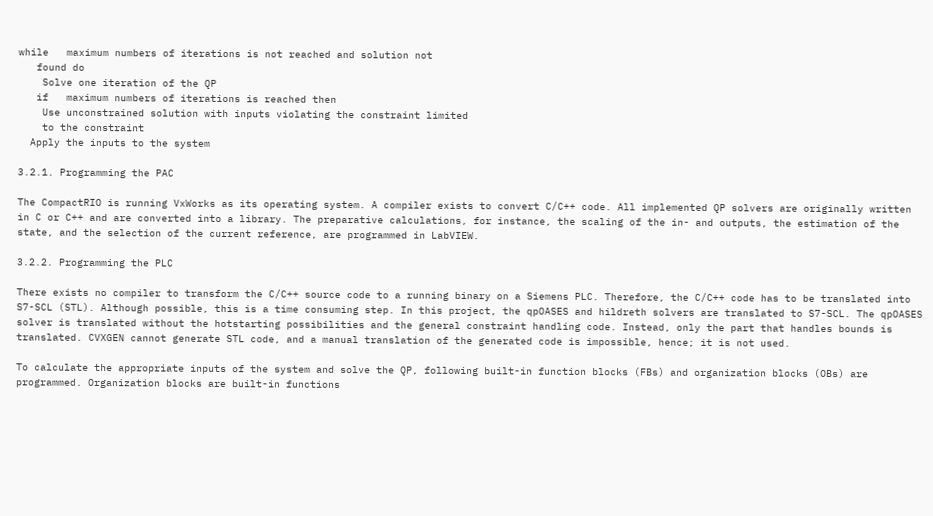while   maximum numbers of iterations is not reached and solution not
   found do
    Solve one iteration of the QP
   if   maximum numbers of iterations is reached then
    Use unconstrained solution with inputs violating the constraint limited
    to the constraint
  Apply the inputs to the system

3.2.1. Programming the PAC

The CompactRIO is running VxWorks as its operating system. A compiler exists to convert C/C++ code. All implemented QP solvers are originally written in C or C++ and are converted into a library. The preparative calculations, for instance, the scaling of the in- and outputs, the estimation of the state, and the selection of the current reference, are programmed in LabVIEW.

3.2.2. Programming the PLC

There exists no compiler to transform the C/C++ source code to a running binary on a Siemens PLC. Therefore, the C/C++ code has to be translated into S7-SCL (STL). Although possible, this is a time consuming step. In this project, the qpOASES and hildreth solvers are translated to S7-SCL. The qpOASES solver is translated without the hotstarting possibilities and the general constraint handling code. Instead, only the part that handles bounds is translated. CVXGEN cannot generate STL code, and a manual translation of the generated code is impossible, hence; it is not used.

To calculate the appropriate inputs of the system and solve the QP, following built-in function blocks (FBs) and organization blocks (OBs) are programmed. Organization blocks are built-in functions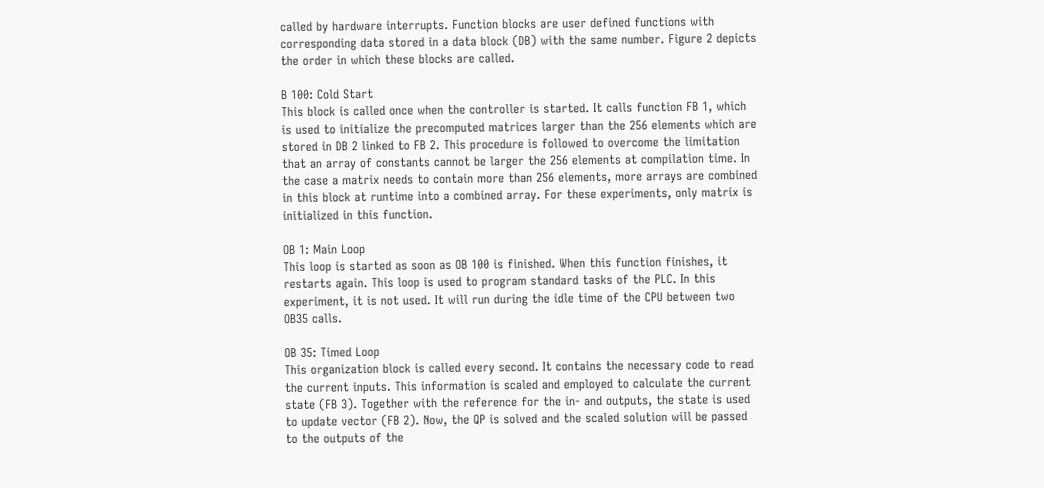called by hardware interrupts. Function blocks are user defined functions with corresponding data stored in a data block (DB) with the same number. Figure 2 depicts the order in which these blocks are called.

B 100: Cold Start
This block is called once when the controller is started. It calls function FB 1, which is used to initialize the precomputed matrices larger than the 256 elements which are stored in DB 2 linked to FB 2. This procedure is followed to overcome the limitation that an array of constants cannot be larger the 256 elements at compilation time. In the case a matrix needs to contain more than 256 elements, more arrays are combined in this block at runtime into a combined array. For these experiments, only matrix is initialized in this function.

OB 1: Main Loop
This loop is started as soon as OB 100 is finished. When this function finishes, it restarts again. This loop is used to program standard tasks of the PLC. In this experiment, it is not used. It will run during the idle time of the CPU between two OB35 calls.

OB 35: Timed Loop
This organization block is called every second. It contains the necessary code to read the current inputs. This information is scaled and employed to calculate the current state (FB 3). Together with the reference for the in- and outputs, the state is used to update vector (FB 2). Now, the QP is solved and the scaled solution will be passed to the outputs of the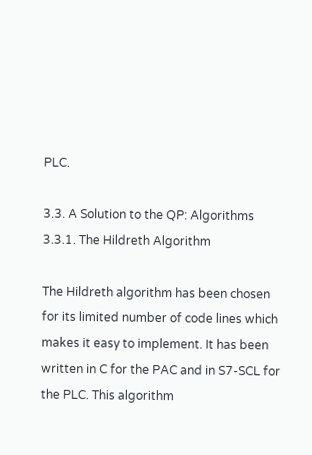PLC.

3.3. A Solution to the QP: Algorithms
3.3.1. The Hildreth Algorithm

The Hildreth algorithm has been chosen for its limited number of code lines which makes it easy to implement. It has been written in C for the PAC and in S7-SCL for the PLC. This algorithm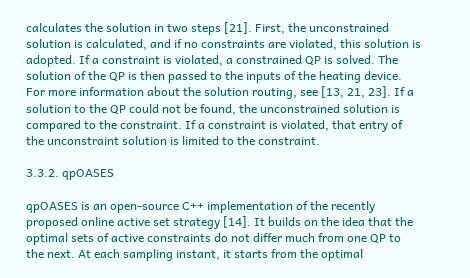calculates the solution in two steps [21]. First, the unconstrained solution is calculated, and if no constraints are violated, this solution is adopted. If a constraint is violated, a constrained QP is solved. The solution of the QP is then passed to the inputs of the heating device. For more information about the solution routing, see [13, 21, 23]. If a solution to the QP could not be found, the unconstrained solution is compared to the constraint. If a constraint is violated, that entry of the unconstraint solution is limited to the constraint.

3.3.2. qpOASES

qpOASES is an open-source C++ implementation of the recently proposed online active set strategy [14]. It builds on the idea that the optimal sets of active constraints do not differ much from one QP to the next. At each sampling instant, it starts from the optimal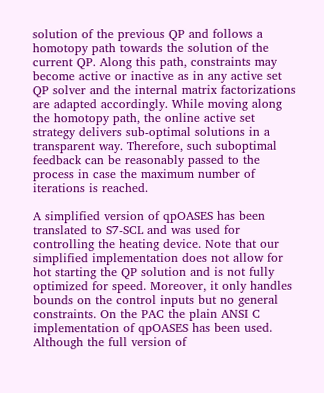solution of the previous QP and follows a homotopy path towards the solution of the current QP. Along this path, constraints may become active or inactive as in any active set QP solver and the internal matrix factorizations are adapted accordingly. While moving along the homotopy path, the online active set strategy delivers sub-optimal solutions in a transparent way. Therefore, such suboptimal feedback can be reasonably passed to the process in case the maximum number of iterations is reached.

A simplified version of qpOASES has been translated to S7-SCL and was used for controlling the heating device. Note that our simplified implementation does not allow for hot starting the QP solution and is not fully optimized for speed. Moreover, it only handles bounds on the control inputs but no general constraints. On the PAC the plain ANSI C implementation of qpOASES has been used. Although the full version of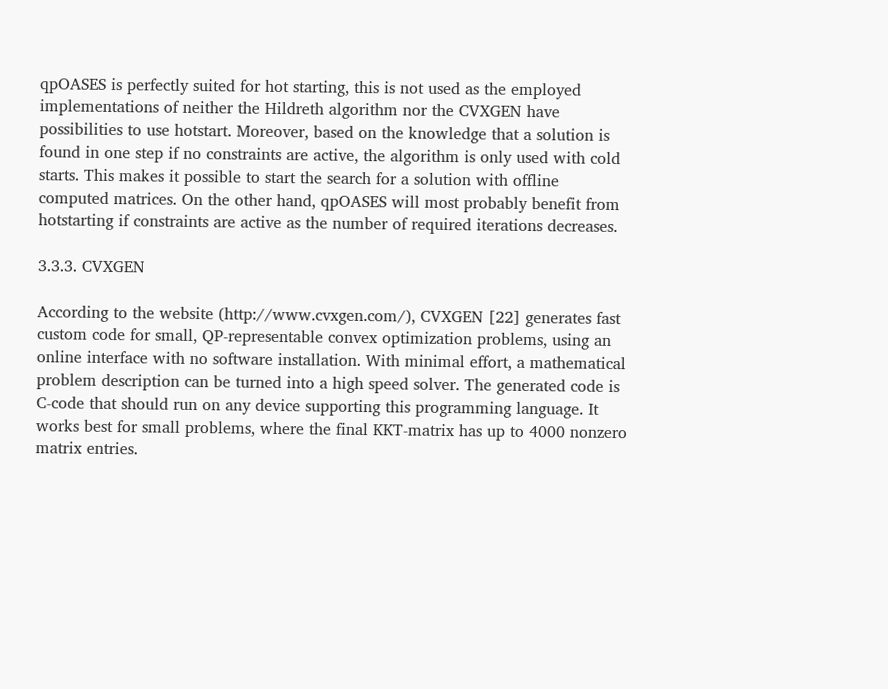qpOASES is perfectly suited for hot starting, this is not used as the employed implementations of neither the Hildreth algorithm nor the CVXGEN have possibilities to use hotstart. Moreover, based on the knowledge that a solution is found in one step if no constraints are active, the algorithm is only used with cold starts. This makes it possible to start the search for a solution with offline computed matrices. On the other hand, qpOASES will most probably benefit from hotstarting if constraints are active as the number of required iterations decreases.

3.3.3. CVXGEN

According to the website (http://www.cvxgen.com/), CVXGEN [22] generates fast custom code for small, QP-representable convex optimization problems, using an online interface with no software installation. With minimal effort, a mathematical problem description can be turned into a high speed solver. The generated code is C-code that should run on any device supporting this programming language. It works best for small problems, where the final KKT-matrix has up to 4000 nonzero matrix entries.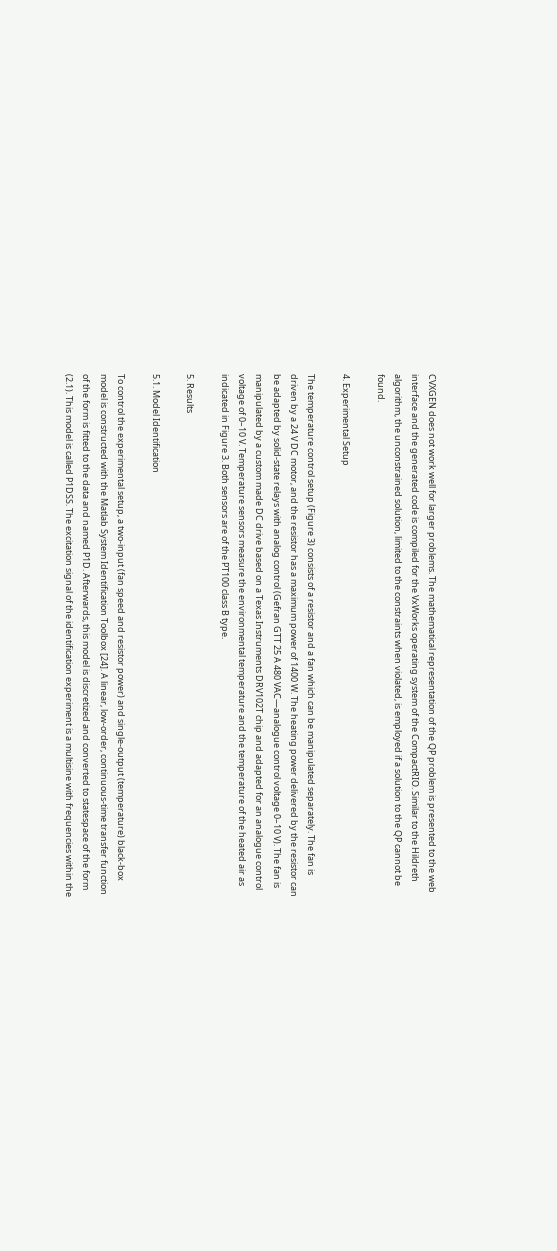CVXGEN does not work well for larger problems. The mathematical representation of the QP problem is presented to the web interface and the generated code is compiled for the VxWorks operating system of the CompactRIO. Similar to the Hildreth algorithm, the unconstrained solution, limited to the constraints when violated, is employed if a solution to the QP cannot be found.

4. Experimental Setup

The temperature control setup (Figure 3) consists of a resistor and a fan which can be manipulated separately. The fan is driven by a 24 V DC motor, and the resistor has a maximum power of 1400 W. The heating power delivered by the resistor can be adapted by solid-state relays with analog control (Gefran GTT 25 A 480 VAC—analogue control voltage 0–10 V). The fan is manipulated by a custom made DC drive based on a Texas Instruments DRV102T chip and adapted for an analogue control voltage of 0–10 V. Temperature sensors measure the environmental temperature and the temperature of the heated air as indicated in Figure 3. Both sensors are of the PT100 class B type.

5. Results

5.1. Model Identification

To control the experimental setup, a two-input (fan speed and resistor power) and single-output (temperature) black-box model is constructed with the Matlab System Identification Toolbox [24]. A linear, low-order, continuous-time transfer function of the form is fitted to the data and named P1D. Afterwards, this model is discretized and converted to statespace of the form (2.1). This model is called P1DSS. The excitation signal of the identification experiment is a multisine with frequencies within the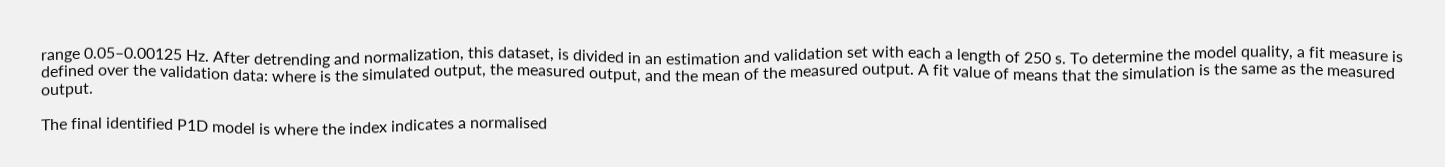range 0.05–0.00125 Hz. After detrending and normalization, this dataset, is divided in an estimation and validation set with each a length of 250 s. To determine the model quality, a fit measure is defined over the validation data: where is the simulated output, the measured output, and the mean of the measured output. A fit value of means that the simulation is the same as the measured output.

The final identified P1D model is where the index indicates a normalised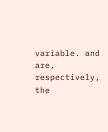variable. and are, respectively, the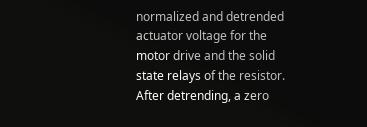normalized and detrended actuator voltage for the motor drive and the solid state relays of the resistor. After detrending, a zero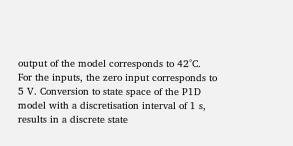output of the model corresponds to 42°C. For the inputs, the zero input corresponds to 5 V. Conversion to state space of the P1D model with a discretisation interval of 1 s, results in a discrete state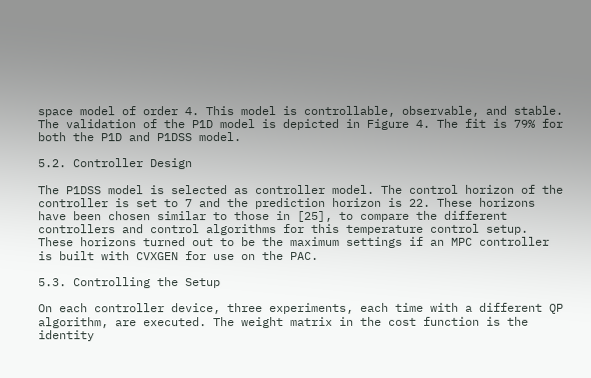space model of order 4. This model is controllable, observable, and stable. The validation of the P1D model is depicted in Figure 4. The fit is 79% for both the P1D and P1DSS model.

5.2. Controller Design

The P1DSS model is selected as controller model. The control horizon of the controller is set to 7 and the prediction horizon is 22. These horizons have been chosen similar to those in [25], to compare the different controllers and control algorithms for this temperature control setup. These horizons turned out to be the maximum settings if an MPC controller is built with CVXGEN for use on the PAC.

5.3. Controlling the Setup

On each controller device, three experiments, each time with a different QP algorithm, are executed. The weight matrix in the cost function is the identity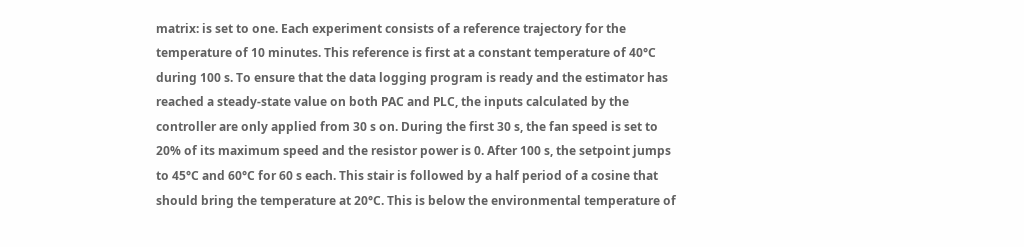matrix: is set to one. Each experiment consists of a reference trajectory for the temperature of 10 minutes. This reference is first at a constant temperature of 40°C during 100 s. To ensure that the data logging program is ready and the estimator has reached a steady-state value on both PAC and PLC, the inputs calculated by the controller are only applied from 30 s on. During the first 30 s, the fan speed is set to 20% of its maximum speed and the resistor power is 0. After 100 s, the setpoint jumps to 45°C and 60°C for 60 s each. This stair is followed by a half period of a cosine that should bring the temperature at 20°C. This is below the environmental temperature of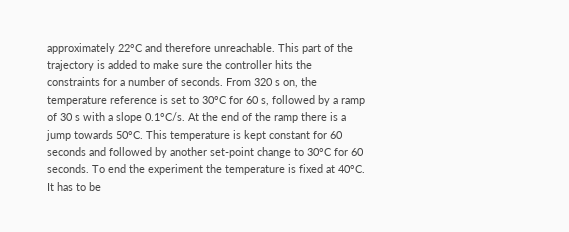approximately 22°C and therefore unreachable. This part of the trajectory is added to make sure the controller hits the constraints for a number of seconds. From 320 s on, the temperature reference is set to 30°C for 60 s, followed by a ramp of 30 s with a slope 0.1°C/s. At the end of the ramp there is a jump towards 50°C. This temperature is kept constant for 60 seconds and followed by another set-point change to 30°C for 60 seconds. To end the experiment the temperature is fixed at 40°C. It has to be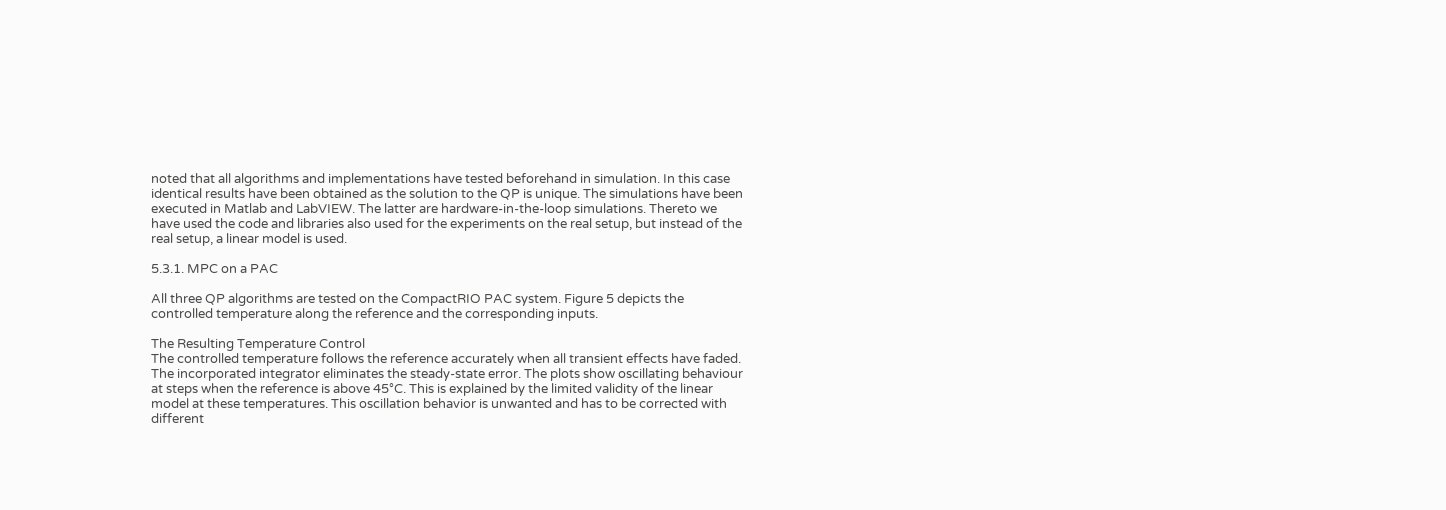noted that all algorithms and implementations have tested beforehand in simulation. In this case identical results have been obtained as the solution to the QP is unique. The simulations have been executed in Matlab and LabVIEW. The latter are hardware-in-the-loop simulations. Thereto we have used the code and libraries also used for the experiments on the real setup, but instead of the real setup, a linear model is used.

5.3.1. MPC on a PAC

All three QP algorithms are tested on the CompactRIO PAC system. Figure 5 depicts the controlled temperature along the reference and the corresponding inputs.

The Resulting Temperature Control
The controlled temperature follows the reference accurately when all transient effects have faded. The incorporated integrator eliminates the steady-state error. The plots show oscillating behaviour at steps when the reference is above 45°C. This is explained by the limited validity of the linear model at these temperatures. This oscillation behavior is unwanted and has to be corrected with different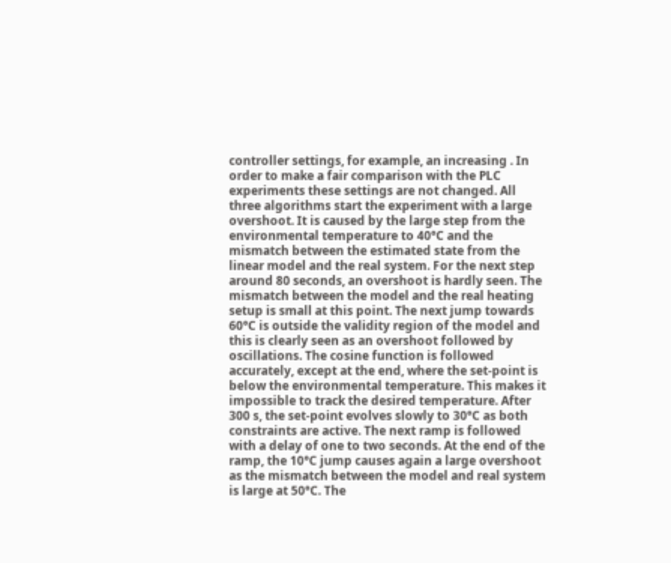controller settings, for example, an increasing . In order to make a fair comparison with the PLC experiments these settings are not changed. All three algorithms start the experiment with a large overshoot. It is caused by the large step from the environmental temperature to 40°C and the mismatch between the estimated state from the linear model and the real system. For the next step around 80 seconds, an overshoot is hardly seen. The mismatch between the model and the real heating setup is small at this point. The next jump towards 60°C is outside the validity region of the model and this is clearly seen as an overshoot followed by oscillations. The cosine function is followed accurately, except at the end, where the set-point is below the environmental temperature. This makes it impossible to track the desired temperature. After 300 s, the set-point evolves slowly to 30°C as both constraints are active. The next ramp is followed with a delay of one to two seconds. At the end of the ramp, the 10°C jump causes again a large overshoot as the mismatch between the model and real system is large at 50°C. The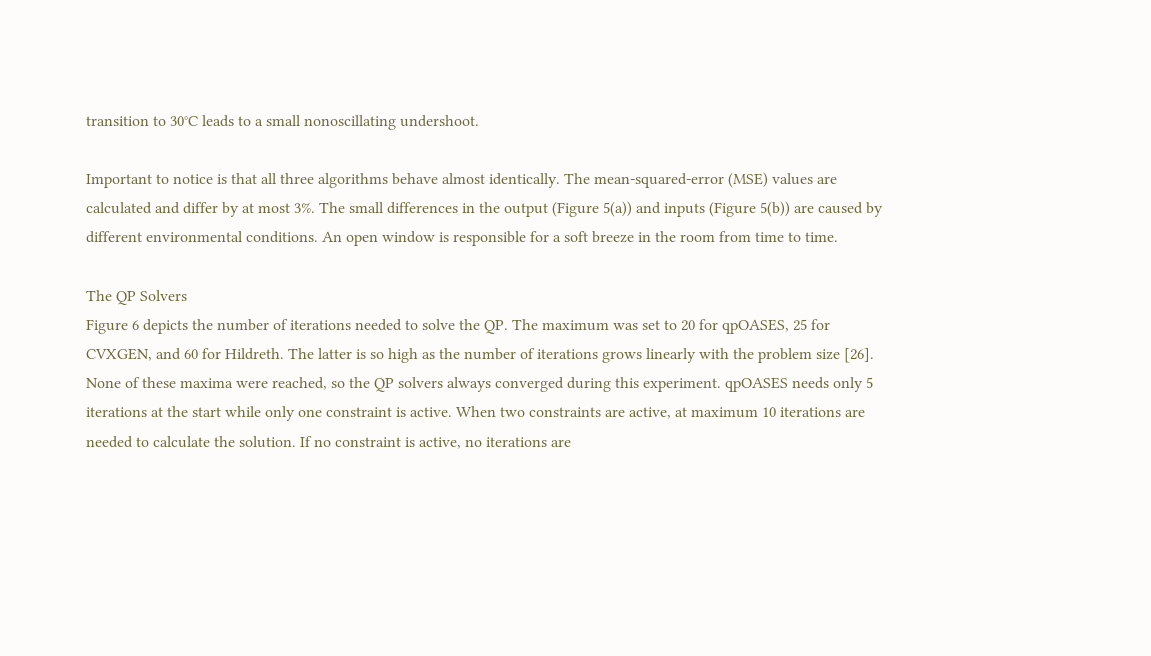transition to 30°C leads to a small nonoscillating undershoot.

Important to notice is that all three algorithms behave almost identically. The mean-squared-error (MSE) values are calculated and differ by at most 3%. The small differences in the output (Figure 5(a)) and inputs (Figure 5(b)) are caused by different environmental conditions. An open window is responsible for a soft breeze in the room from time to time.

The QP Solvers
Figure 6 depicts the number of iterations needed to solve the QP. The maximum was set to 20 for qpOASES, 25 for CVXGEN, and 60 for Hildreth. The latter is so high as the number of iterations grows linearly with the problem size [26]. None of these maxima were reached, so the QP solvers always converged during this experiment. qpOASES needs only 5 iterations at the start while only one constraint is active. When two constraints are active, at maximum 10 iterations are needed to calculate the solution. If no constraint is active, no iterations are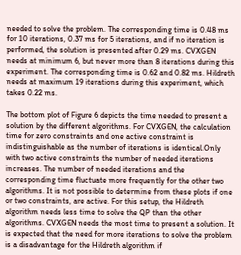needed to solve the problem. The corresponding time is 0.48 ms for 10 iterations, 0.37 ms for 5 iterations, and if no iteration is performed, the solution is presented after 0.29 ms. CVXGEN needs at minimum 6, but never more than 8 iterations during this experiment. The corresponding time is 0.62 and 0.82 ms. Hildreth needs at maximum 19 iterations during this experiment, which takes 0.22 ms.

The bottom plot of Figure 6 depicts the time needed to present a solution by the different algorithms. For CVXGEN, the calculation time for zero constraints and one active constraint is indistinguishable as the number of iterations is identical.Only with two active constraints the number of needed iterations increases. The number of needed iterations and the corresponding time fluctuate more frequently for the other two algorithms. It is not possible to determine from these plots if one or two constraints, are active. For this setup, the Hildreth algorithm needs less time to solve the QP than the other algorithms. CVXGEN needs the most time to present a solution. It is expected that the need for more iterations to solve the problem is a disadvantage for the Hildreth algorithm if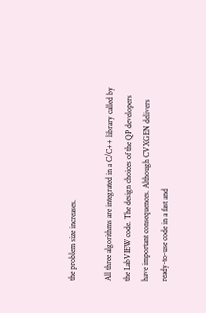the problem size increases.

All three algorithms are integrated in a C/C++ library called by the LabVIEW code. The design choices of the QP developers have important consequences. Although CVXGEN delivers ready-to-use code in a fast and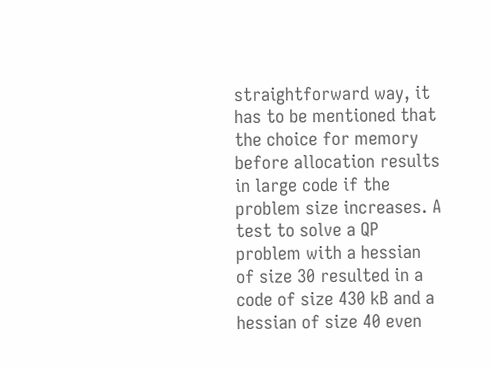straightforward way, it has to be mentioned that the choice for memory before allocation results in large code if the problem size increases. A test to solve a QP problem with a hessian of size 30 resulted in a code of size 430 kB and a hessian of size 40 even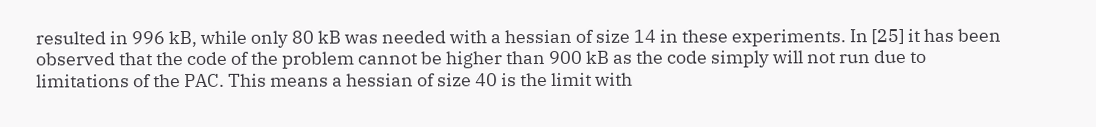resulted in 996 kB, while only 80 kB was needed with a hessian of size 14 in these experiments. In [25] it has been observed that the code of the problem cannot be higher than 900 kB as the code simply will not run due to limitations of the PAC. This means a hessian of size 40 is the limit with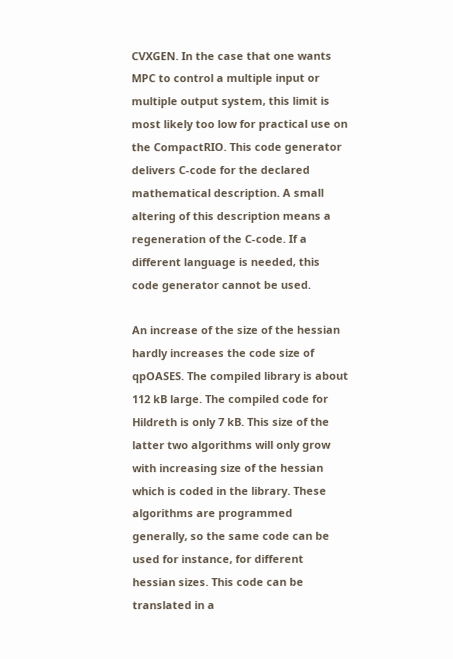CVXGEN. In the case that one wants MPC to control a multiple input or multiple output system, this limit is most likely too low for practical use on the CompactRIO. This code generator delivers C-code for the declared mathematical description. A small altering of this description means a regeneration of the C-code. If a different language is needed, this code generator cannot be used.

An increase of the size of the hessian hardly increases the code size of qpOASES. The compiled library is about 112 kB large. The compiled code for Hildreth is only 7 kB. This size of the latter two algorithms will only grow with increasing size of the hessian which is coded in the library. These algorithms are programmed generally, so the same code can be used for instance, for different hessian sizes. This code can be translated in a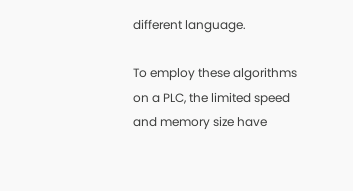different language.

To employ these algorithms on a PLC, the limited speed and memory size have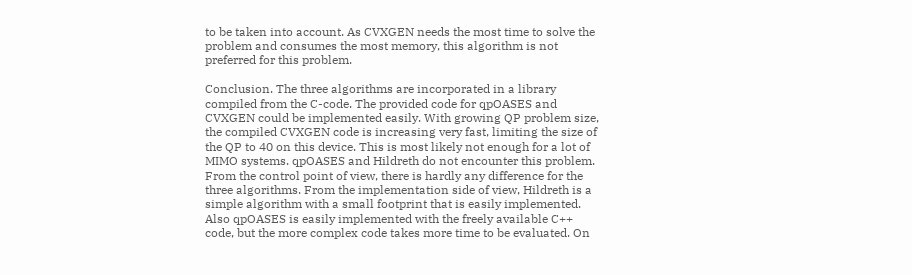to be taken into account. As CVXGEN needs the most time to solve the problem and consumes the most memory, this algorithm is not preferred for this problem.

Conclusion. The three algorithms are incorporated in a library compiled from the C-code. The provided code for qpOASES and CVXGEN could be implemented easily. With growing QP problem size, the compiled CVXGEN code is increasing very fast, limiting the size of the QP to 40 on this device. This is most likely not enough for a lot of MIMO systems. qpOASES and Hildreth do not encounter this problem. From the control point of view, there is hardly any difference for the three algorithms. From the implementation side of view, Hildreth is a simple algorithm with a small footprint that is easily implemented. Also qpOASES is easily implemented with the freely available C++ code, but the more complex code takes more time to be evaluated. On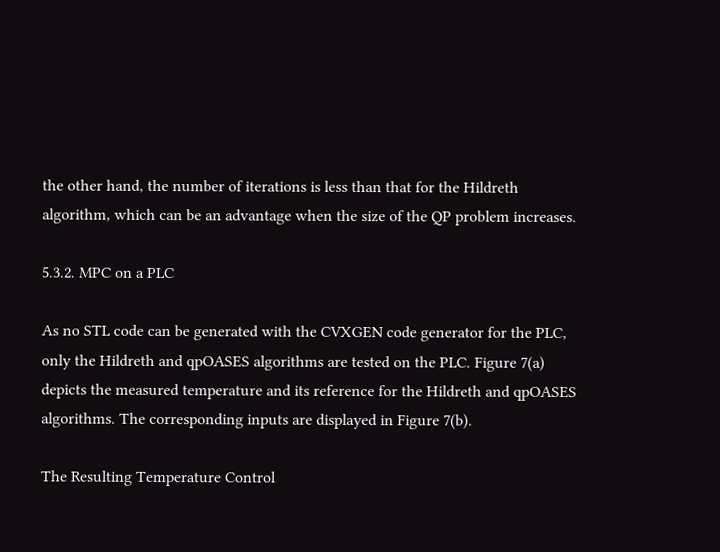the other hand, the number of iterations is less than that for the Hildreth algorithm, which can be an advantage when the size of the QP problem increases.

5.3.2. MPC on a PLC

As no STL code can be generated with the CVXGEN code generator for the PLC, only the Hildreth and qpOASES algorithms are tested on the PLC. Figure 7(a) depicts the measured temperature and its reference for the Hildreth and qpOASES algorithms. The corresponding inputs are displayed in Figure 7(b).

The Resulting Temperature Control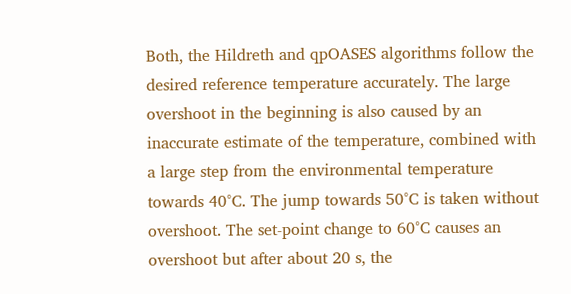Both, the Hildreth and qpOASES algorithms follow the desired reference temperature accurately. The large overshoot in the beginning is also caused by an inaccurate estimate of the temperature, combined with a large step from the environmental temperature towards 40°C. The jump towards 50°C is taken without overshoot. The set-point change to 60°C causes an overshoot but after about 20 s, the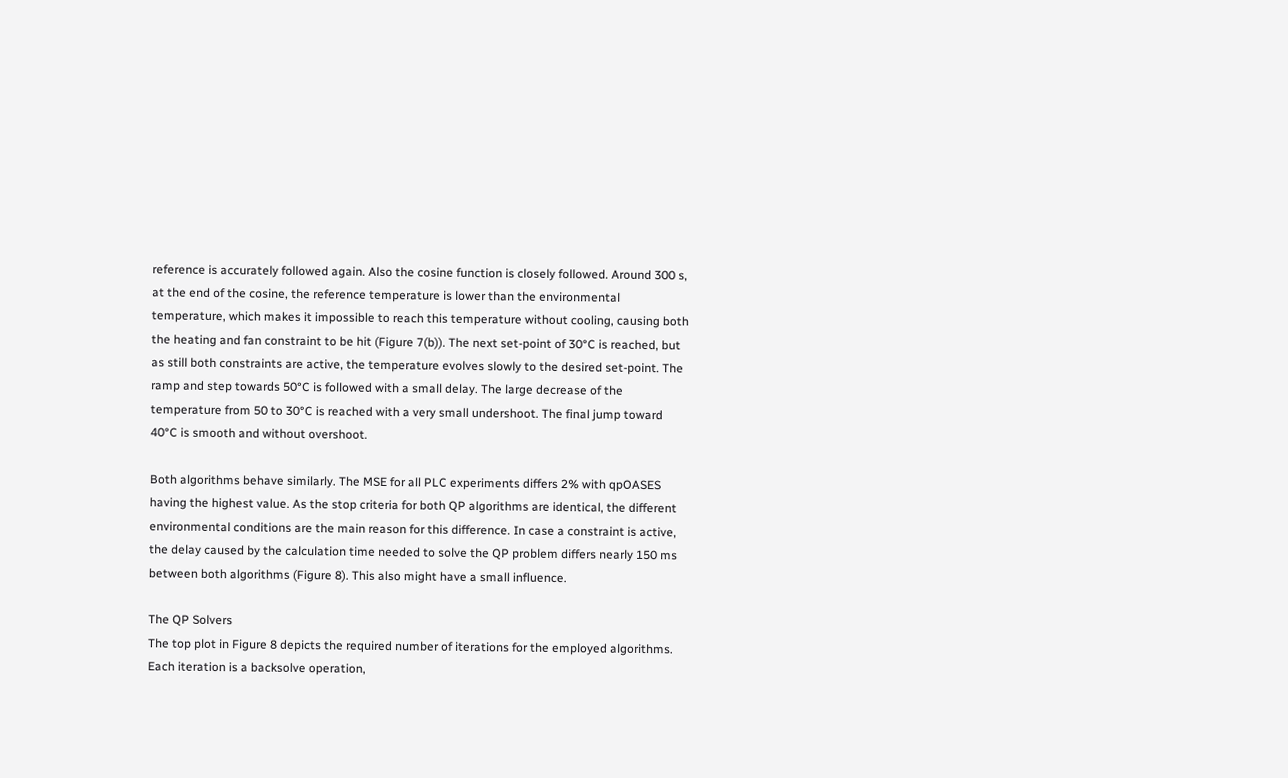reference is accurately followed again. Also the cosine function is closely followed. Around 300 s, at the end of the cosine, the reference temperature is lower than the environmental temperature, which makes it impossible to reach this temperature without cooling, causing both the heating and fan constraint to be hit (Figure 7(b)). The next set-point of 30°C is reached, but as still both constraints are active, the temperature evolves slowly to the desired set-point. The ramp and step towards 50°C is followed with a small delay. The large decrease of the temperature from 50 to 30°C is reached with a very small undershoot. The final jump toward 40°C is smooth and without overshoot.

Both algorithms behave similarly. The MSE for all PLC experiments differs 2% with qpOASES having the highest value. As the stop criteria for both QP algorithms are identical, the different environmental conditions are the main reason for this difference. In case a constraint is active, the delay caused by the calculation time needed to solve the QP problem differs nearly 150 ms between both algorithms (Figure 8). This also might have a small influence.

The QP Solvers
The top plot in Figure 8 depicts the required number of iterations for the employed algorithms. Each iteration is a backsolve operation,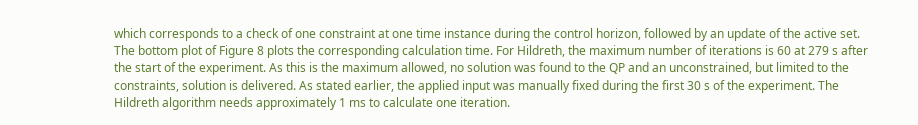which corresponds to a check of one constraint at one time instance during the control horizon, followed by an update of the active set. The bottom plot of Figure 8 plots the corresponding calculation time. For Hildreth, the maximum number of iterations is 60 at 279 s after the start of the experiment. As this is the maximum allowed, no solution was found to the QP and an unconstrained, but limited to the constraints, solution is delivered. As stated earlier, the applied input was manually fixed during the first 30 s of the experiment. The Hildreth algorithm needs approximately 1 ms to calculate one iteration.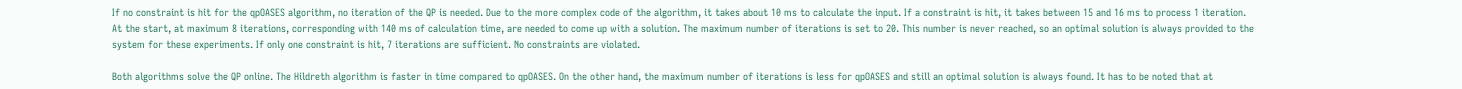If no constraint is hit for the qpOASES algorithm, no iteration of the QP is needed. Due to the more complex code of the algorithm, it takes about 10 ms to calculate the input. If a constraint is hit, it takes between 15 and 16 ms to process 1 iteration. At the start, at maximum 8 iterations, corresponding with 140 ms of calculation time, are needed to come up with a solution. The maximum number of iterations is set to 20. This number is never reached, so an optimal solution is always provided to the system for these experiments. If only one constraint is hit, 7 iterations are sufficient. No constraints are violated.

Both algorithms solve the QP online. The Hildreth algorithm is faster in time compared to qpOASES. On the other hand, the maximum number of iterations is less for qpOASES and still an optimal solution is always found. It has to be noted that at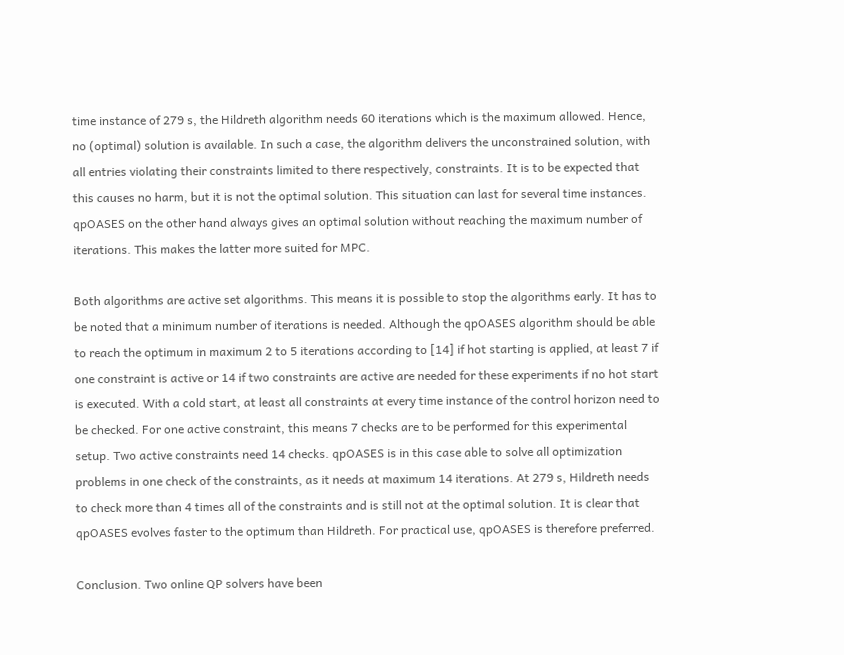time instance of 279 s, the Hildreth algorithm needs 60 iterations which is the maximum allowed. Hence, no (optimal) solution is available. In such a case, the algorithm delivers the unconstrained solution, with all entries violating their constraints limited to there respectively, constraints. It is to be expected that this causes no harm, but it is not the optimal solution. This situation can last for several time instances. qpOASES on the other hand always gives an optimal solution without reaching the maximum number of iterations. This makes the latter more suited for MPC.

Both algorithms are active set algorithms. This means it is possible to stop the algorithms early. It has to be noted that a minimum number of iterations is needed. Although the qpOASES algorithm should be able to reach the optimum in maximum 2 to 5 iterations according to [14] if hot starting is applied, at least 7 if one constraint is active or 14 if two constraints are active are needed for these experiments if no hot start is executed. With a cold start, at least all constraints at every time instance of the control horizon need to be checked. For one active constraint, this means 7 checks are to be performed for this experimental setup. Two active constraints need 14 checks. qpOASES is in this case able to solve all optimization problems in one check of the constraints, as it needs at maximum 14 iterations. At 279 s, Hildreth needs to check more than 4 times all of the constraints and is still not at the optimal solution. It is clear that qpOASES evolves faster to the optimum than Hildreth. For practical use, qpOASES is therefore preferred.

Conclusion. Two online QP solvers have been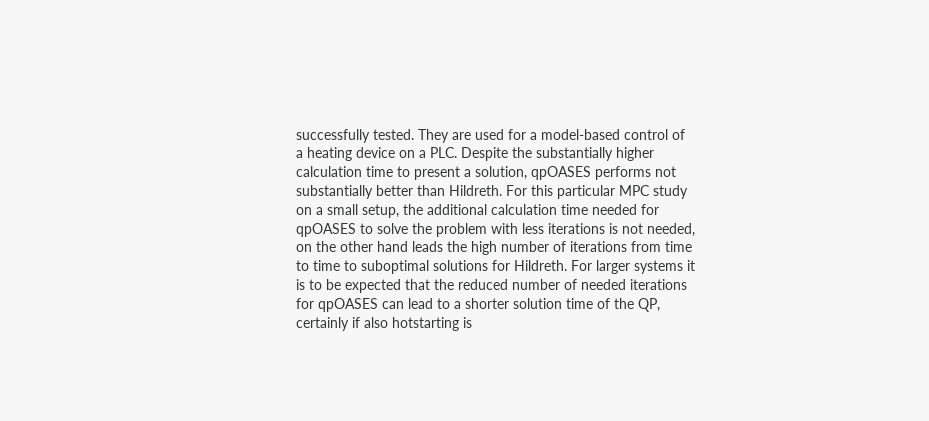successfully tested. They are used for a model-based control of a heating device on a PLC. Despite the substantially higher calculation time to present a solution, qpOASES performs not substantially better than Hildreth. For this particular MPC study on a small setup, the additional calculation time needed for qpOASES to solve the problem with less iterations is not needed, on the other hand leads the high number of iterations from time to time to suboptimal solutions for Hildreth. For larger systems it is to be expected that the reduced number of needed iterations for qpOASES can lead to a shorter solution time of the QP, certainly if also hotstarting is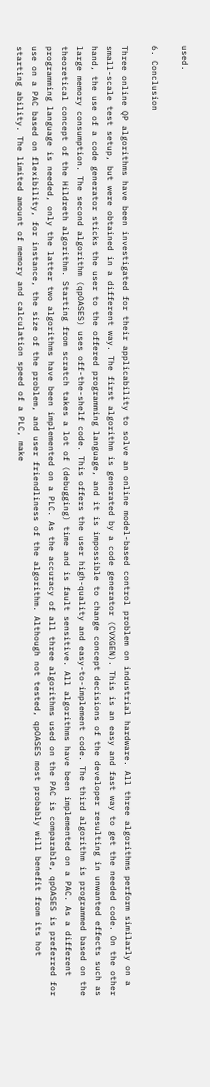used.

6. Conclusion

Three online QP algorithms have been investigated for their applicability to solve an online model-based control problem on industrial hardware. All three algorithms perform similarly on a small-scale test setup, but were obtained in a different way. The first algorithm is generated by a code generator (CVXGEN). This is an easy and fast way to get the needed code. On the other hand, the use of a code generator sticks the user to the offered programming language, and it is impossible to change concept decisions of the developer resulting in unwanted effects such as large memory consumption. The second algorithm (qpOASES) uses off-the-shelf code. This offers the user high-quality and easy-to-implement code. The third algorithm is programmed based on the theoretical concept of the Hildreth algorithm. Starting from scratch takes a lot of (debugging) time and is fault sensitive. All algorithms have been implemented on a PAC. As a different programming language is needed, only the latter two algorithms have been implemented on a PLC. As the accuracy of all three algorithms used on the PAC is comparable, qpOASES is preferred for use on a PAC based on flexibility, for instance, the size of the problem, and user friendliness of the algorithm. Although not tested, qpOASES most probably will benefit from its hot starting ability. The limited amount of memory and calculation speed of a PLC, make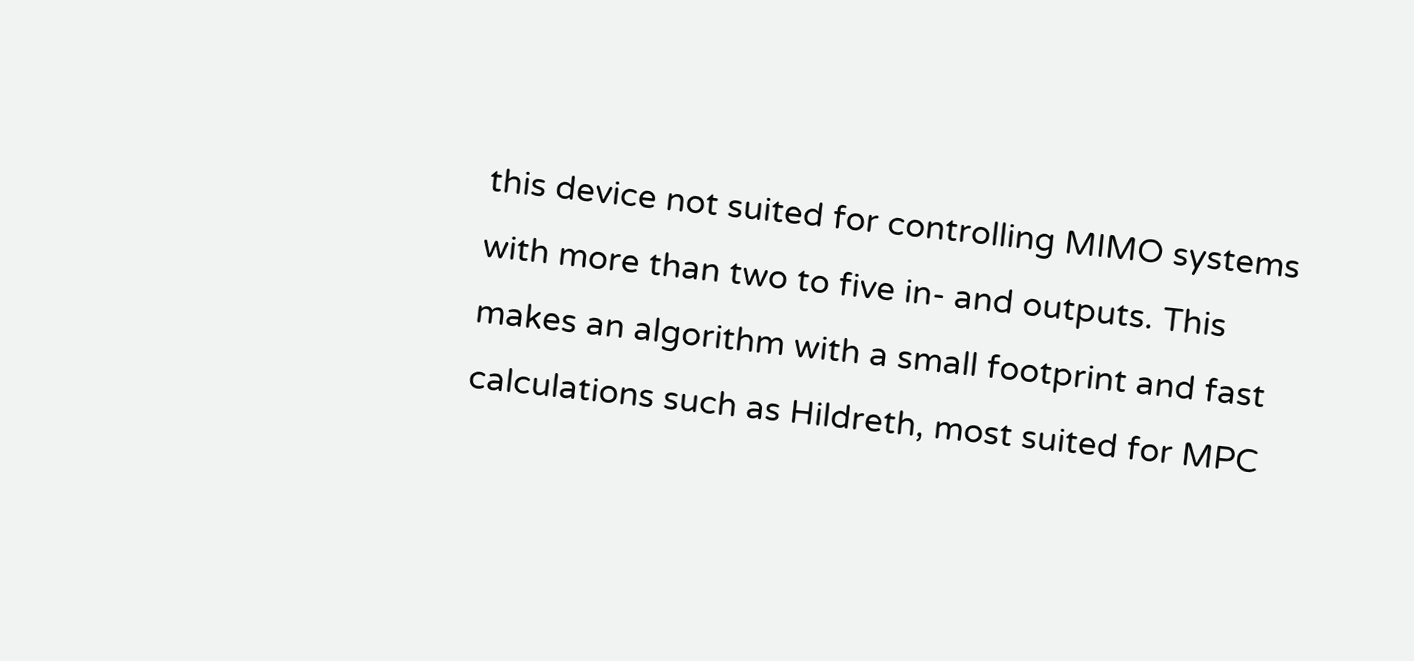this device not suited for controlling MIMO systems with more than two to five in- and outputs. This makes an algorithm with a small footprint and fast calculations such as Hildreth, most suited for MPC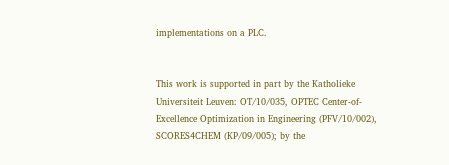implementations on a PLC.


This work is supported in part by the Katholieke Universiteit Leuven: OT/10/035, OPTEC Center-of-Excellence Optimization in Engineering (PFV/10/002), SCORES4CHEM (KP/09/005); by the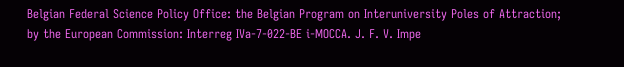Belgian Federal Science Policy Office: the Belgian Program on Interuniversity Poles of Attraction; by the European Commission: Interreg IVa-7-022-BE i-MOCCA. J. F. V. Impe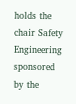holds the chair Safety Engineering sponsored by the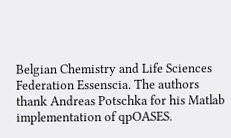Belgian Chemistry and Life Sciences Federation Essenscia. The authors thank Andreas Potschka for his Matlab implementation of qpOASES.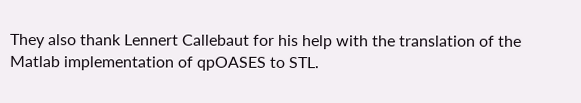They also thank Lennert Callebaut for his help with the translation of the Matlab implementation of qpOASES to STL.